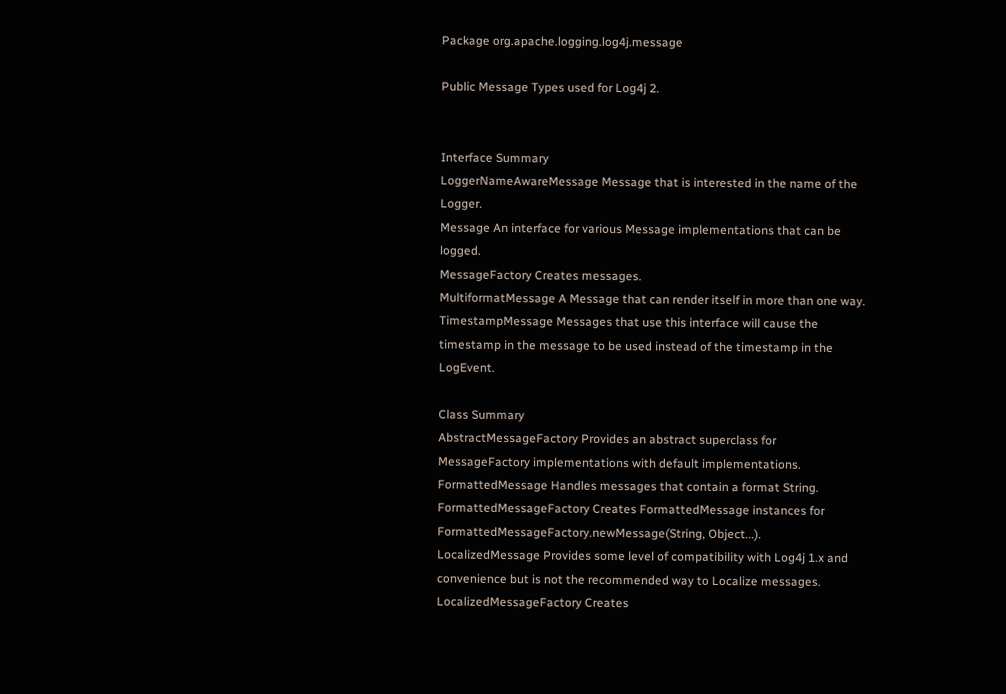Package org.apache.logging.log4j.message

Public Message Types used for Log4j 2.


Interface Summary
LoggerNameAwareMessage Message that is interested in the name of the Logger.
Message An interface for various Message implementations that can be logged.
MessageFactory Creates messages.
MultiformatMessage A Message that can render itself in more than one way.
TimestampMessage Messages that use this interface will cause the timestamp in the message to be used instead of the timestamp in the LogEvent.

Class Summary
AbstractMessageFactory Provides an abstract superclass for MessageFactory implementations with default implementations.
FormattedMessage Handles messages that contain a format String.
FormattedMessageFactory Creates FormattedMessage instances for FormattedMessageFactory.newMessage(String, Object...).
LocalizedMessage Provides some level of compatibility with Log4j 1.x and convenience but is not the recommended way to Localize messages.
LocalizedMessageFactory Creates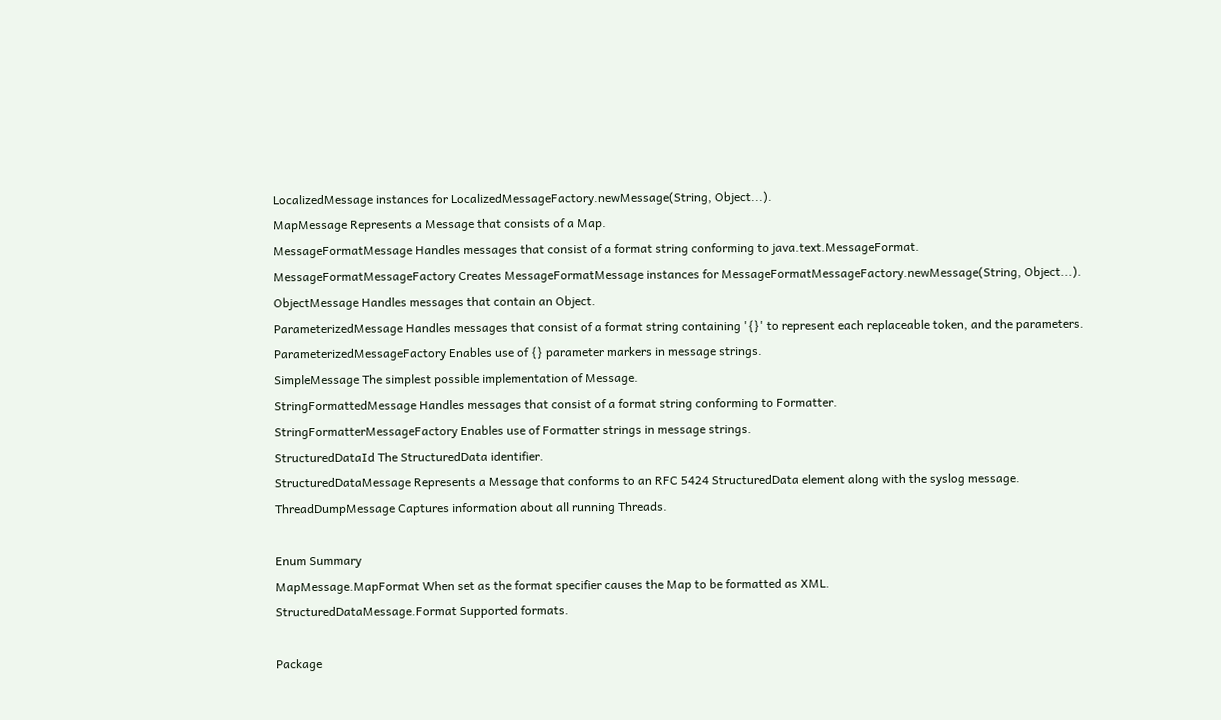LocalizedMessage instances for LocalizedMessageFactory.newMessage(String, Object...).
MapMessage Represents a Message that consists of a Map.
MessageFormatMessage Handles messages that consist of a format string conforming to java.text.MessageFormat.
MessageFormatMessageFactory Creates MessageFormatMessage instances for MessageFormatMessageFactory.newMessage(String, Object...).
ObjectMessage Handles messages that contain an Object.
ParameterizedMessage Handles messages that consist of a format string containing '{}' to represent each replaceable token, and the parameters.
ParameterizedMessageFactory Enables use of {} parameter markers in message strings.
SimpleMessage The simplest possible implementation of Message.
StringFormattedMessage Handles messages that consist of a format string conforming to Formatter.
StringFormatterMessageFactory Enables use of Formatter strings in message strings.
StructuredDataId The StructuredData identifier.
StructuredDataMessage Represents a Message that conforms to an RFC 5424 StructuredData element along with the syslog message.
ThreadDumpMessage Captures information about all running Threads.

Enum Summary
MapMessage.MapFormat When set as the format specifier causes the Map to be formatted as XML.
StructuredDataMessage.Format Supported formats.

Package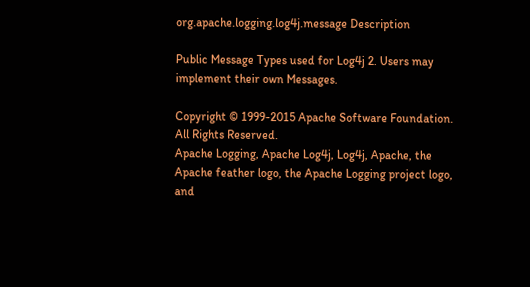org.apache.logging.log4j.message Description

Public Message Types used for Log4j 2. Users may implement their own Messages.

Copyright © 1999-2015 Apache Software Foundation. All Rights Reserved.
Apache Logging, Apache Log4j, Log4j, Apache, the Apache feather logo, the Apache Logging project logo, and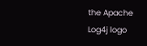the Apache Log4j logo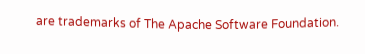are trademarks of The Apache Software Foundation.